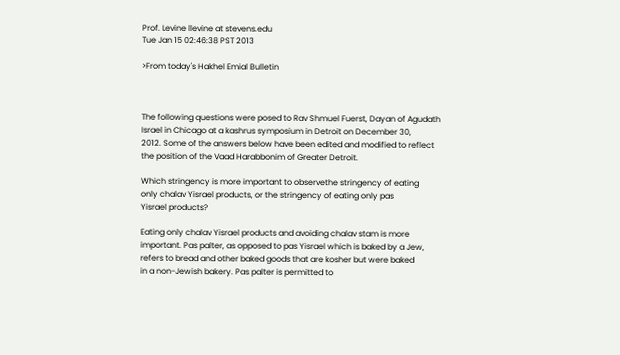Prof. Levine llevine at stevens.edu
Tue Jan 15 02:46:38 PST 2013

>From today's Hakhel Emial Bulletin



The following questions were posed to Rav Shmuel Fuerst, Dayan of Agudath
Israel in Chicago at a kashrus symposium in Detroit on December 30,
2012. Some of the answers below have been edited and modified to reflect
the position of the Vaad Harabbonim of Greater Detroit.

Which stringency is more important to observethe stringency of eating
only chalav Yisrael products, or the stringency of eating only pas
Yisrael products?

Eating only chalav Yisrael products and avoiding chalav stam is more
important. Pas palter, as opposed to pas Yisrael which is baked by a Jew,
refers to bread and other baked goods that are kosher but were baked
in a non-Jewish bakery. Pas palter is permitted to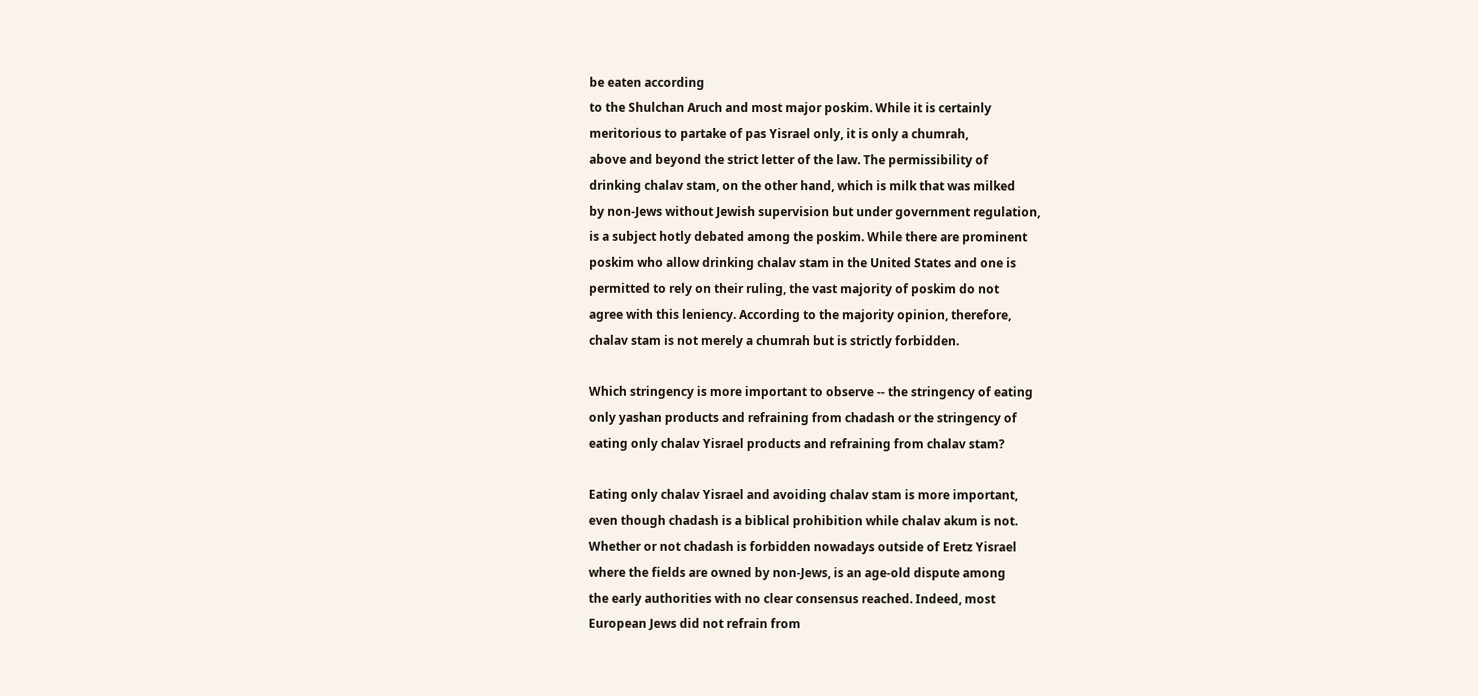be eaten according
to the Shulchan Aruch and most major poskim. While it is certainly
meritorious to partake of pas Yisrael only, it is only a chumrah,
above and beyond the strict letter of the law. The permissibility of
drinking chalav stam, on the other hand, which is milk that was milked
by non-Jews without Jewish supervision but under government regulation,
is a subject hotly debated among the poskim. While there are prominent
poskim who allow drinking chalav stam in the United States and one is
permitted to rely on their ruling, the vast majority of poskim do not
agree with this leniency. According to the majority opinion, therefore,
chalav stam is not merely a chumrah but is strictly forbidden.

Which stringency is more important to observe -- the stringency of eating
only yashan products and refraining from chadash or the stringency of
eating only chalav Yisrael products and refraining from chalav stam?

Eating only chalav Yisrael and avoiding chalav stam is more important,
even though chadash is a biblical prohibition while chalav akum is not.
Whether or not chadash is forbidden nowadays outside of Eretz Yisrael
where the fields are owned by non-Jews, is an age-old dispute among
the early authorities with no clear consensus reached. Indeed, most
European Jews did not refrain from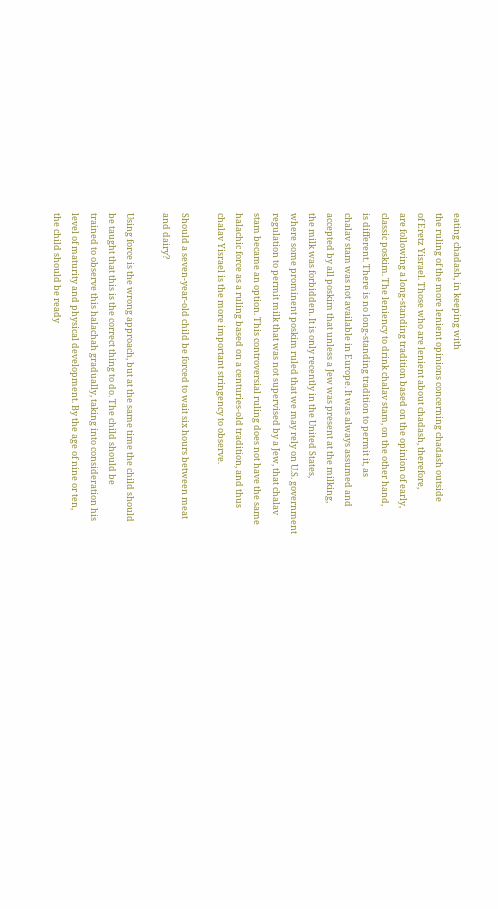eating chadash, in keeping with
the ruling of the more lenient opinions concerning chadash outside
of Eretz Yisrael. Those who are lenient about chadash, therefore,
are following a long-standing tradition based on the opinion of early,
classic poskim. The leniency to drink chalav stam, on the other hand,
is different. There is no long-standing tradition to permit it, as
chalav stam was not available in Europe. It was always assumed and
accepted by all poskim that unless a Jew was present at the milking,
the milk was forbidden. It is only recently in the United States,
where some prominent poskim ruled that we may rely on U.S. government
regulation to permit milk that was not supervised by a Jew, that chalav
stam became an option. This controversial ruling does not have the same
halachic force as a ruling based on a centuries-old tradition, and thus
chalav Yisrael is the more important stringency to observe.

Should a seven-year-old child be forced to wait six hours between meat
and dairy?

Using force is the wrong approach, but at the same time the child should
be taught that this is the correct thing to do. The child should be
trained to observe this halachah gradually, taking into consideration his
level of maturity and physical development. By the age of nine or ten,
the child should be ready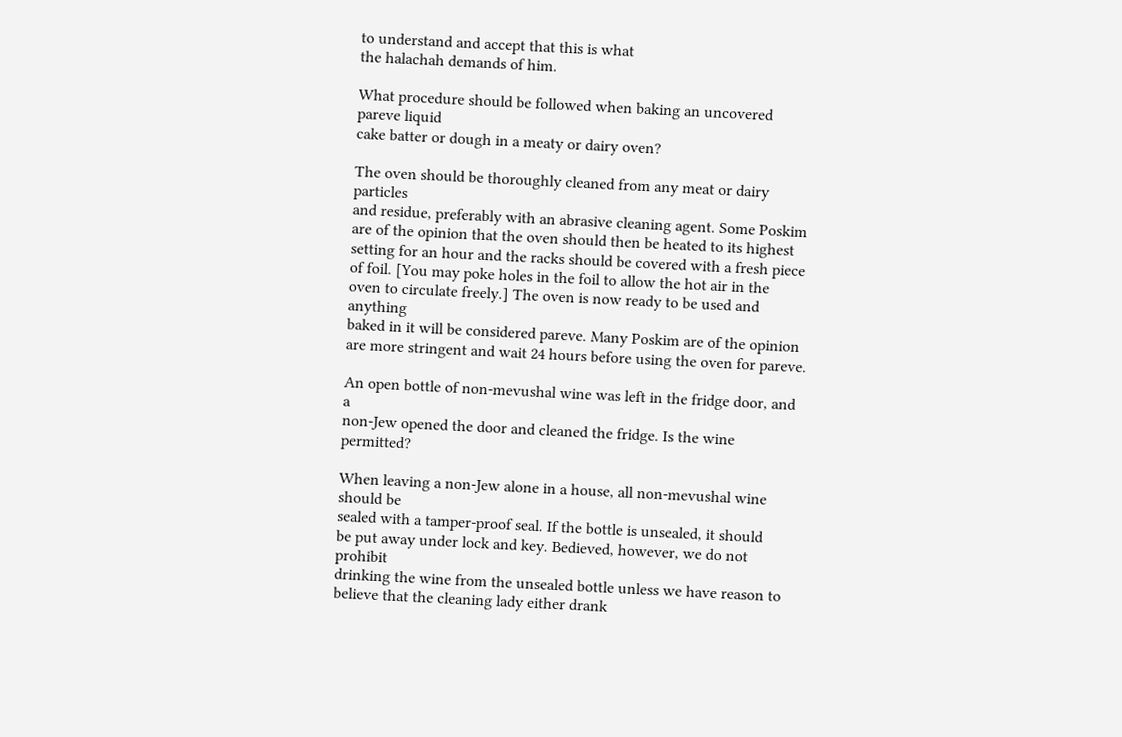to understand and accept that this is what
the halachah demands of him.

What procedure should be followed when baking an uncovered pareve liquid
cake batter or dough in a meaty or dairy oven?

The oven should be thoroughly cleaned from any meat or dairy particles
and residue, preferably with an abrasive cleaning agent. Some Poskim
are of the opinion that the oven should then be heated to its highest
setting for an hour and the racks should be covered with a fresh piece
of foil. [You may poke holes in the foil to allow the hot air in the
oven to circulate freely.] The oven is now ready to be used and anything
baked in it will be considered pareve. Many Poskim are of the opinion
are more stringent and wait 24 hours before using the oven for pareve.

An open bottle of non-mevushal wine was left in the fridge door, and a
non-Jew opened the door and cleaned the fridge. Is the wine permitted?

When leaving a non-Jew alone in a house, all non-mevushal wine should be
sealed with a tamper-proof seal. If the bottle is unsealed, it should
be put away under lock and key. Bedieved, however, we do not prohibit
drinking the wine from the unsealed bottle unless we have reason to
believe that the cleaning lady either drank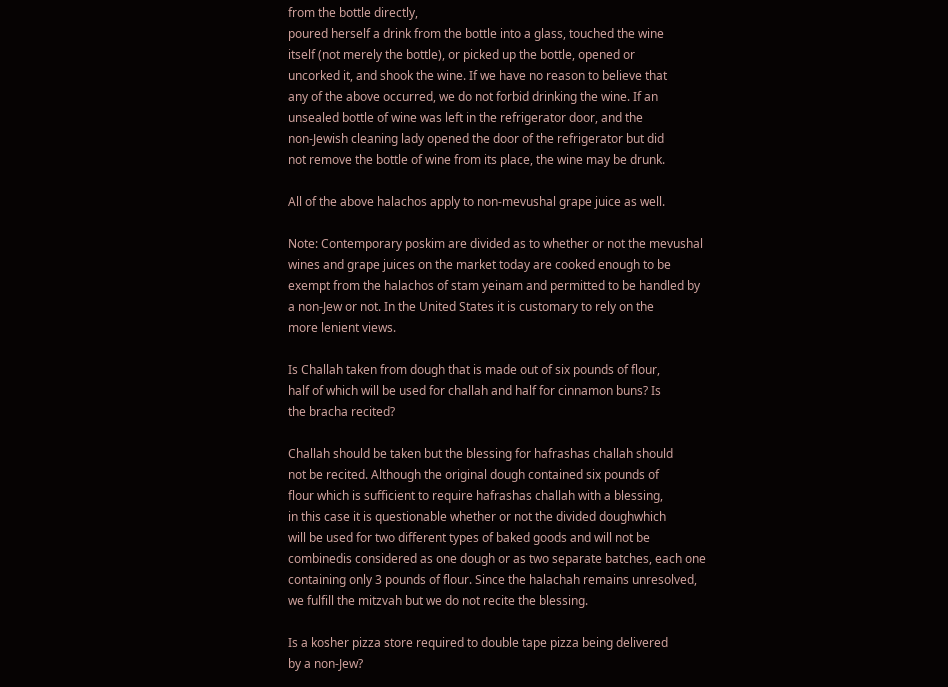from the bottle directly,
poured herself a drink from the bottle into a glass, touched the wine
itself (not merely the bottle), or picked up the bottle, opened or
uncorked it, and shook the wine. If we have no reason to believe that
any of the above occurred, we do not forbid drinking the wine. If an
unsealed bottle of wine was left in the refrigerator door, and the
non-Jewish cleaning lady opened the door of the refrigerator but did
not remove the bottle of wine from its place, the wine may be drunk.

All of the above halachos apply to non-mevushal grape juice as well.

Note: Contemporary poskim are divided as to whether or not the mevushal
wines and grape juices on the market today are cooked enough to be
exempt from the halachos of stam yeinam and permitted to be handled by
a non-Jew or not. In the United States it is customary to rely on the
more lenient views.

Is Challah taken from dough that is made out of six pounds of flour,
half of which will be used for challah and half for cinnamon buns? Is
the bracha recited?

Challah should be taken but the blessing for hafrashas challah should
not be recited. Although the original dough contained six pounds of
flour which is sufficient to require hafrashas challah with a blessing,
in this case it is questionable whether or not the divided doughwhich
will be used for two different types of baked goods and will not be
combinedis considered as one dough or as two separate batches, each one
containing only 3 pounds of flour. Since the halachah remains unresolved,
we fulfill the mitzvah but we do not recite the blessing.

Is a kosher pizza store required to double tape pizza being delivered
by a non-Jew?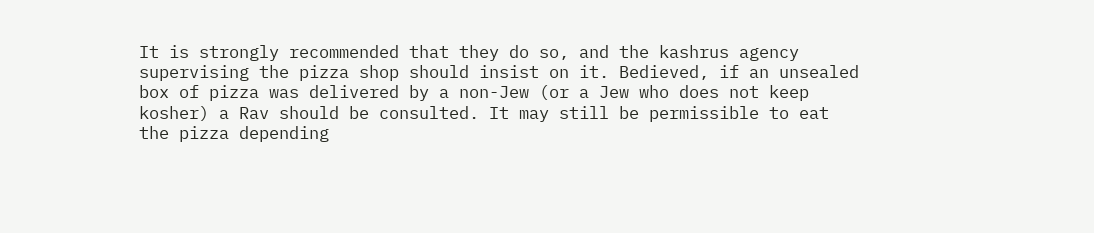It is strongly recommended that they do so, and the kashrus agency
supervising the pizza shop should insist on it. Bedieved, if an unsealed
box of pizza was delivered by a non-Jew (or a Jew who does not keep
kosher) a Rav should be consulted. It may still be permissible to eat
the pizza depending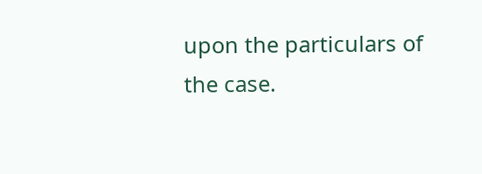upon the particulars of the case.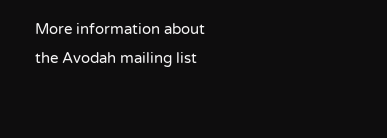More information about the Avodah mailing list